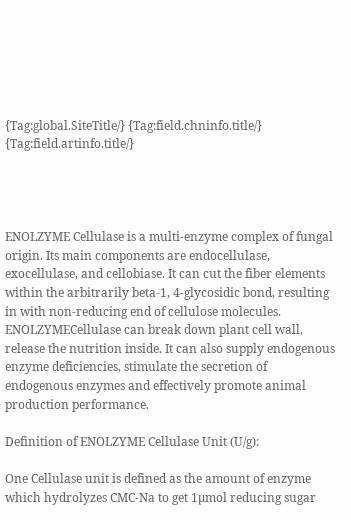{Tag:global.SiteTitle/} {Tag:field.chninfo.title/} {Tag:field.artinfo.title/}




ENOLZYME Cellulase is a multi-enzyme complex of fungal origin. Its main components are endocellulase, exocellulase, and cellobiase. It can cut the fiber elements within the arbitrarily beta-1, 4-glycosidic bond, resulting in with non-reducing end of cellulose molecules. ENOLZYMECellulase can break down plant cell wall, release the nutrition inside. It can also supply endogenous enzyme deficiencies, stimulate the secretion of endogenous enzymes and effectively promote animal production performance.

Definition of ENOLZYME Cellulase Unit (U/g):

One Cellulase unit is defined as the amount of enzyme which hydrolyzes CMC-Na to get 1µmol reducing sugar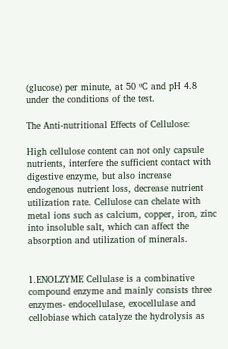(glucose) per minute, at 50 ºC and pH 4.8 under the conditions of the test.

The Anti-nutritional Effects of Cellulose:

High cellulose content can not only capsule nutrients, interfere the sufficient contact with digestive enzyme, but also increase endogenous nutrient loss, decrease nutrient utilization rate. Cellulose can chelate with metal ions such as calcium, copper, iron, zinc into insoluble salt, which can affect the absorption and utilization of minerals.


1.ENOLZYME Cellulase is a combinative compound enzyme and mainly consists three enzymes- endocellulase, exocellulase and cellobiase which catalyze the hydrolysis as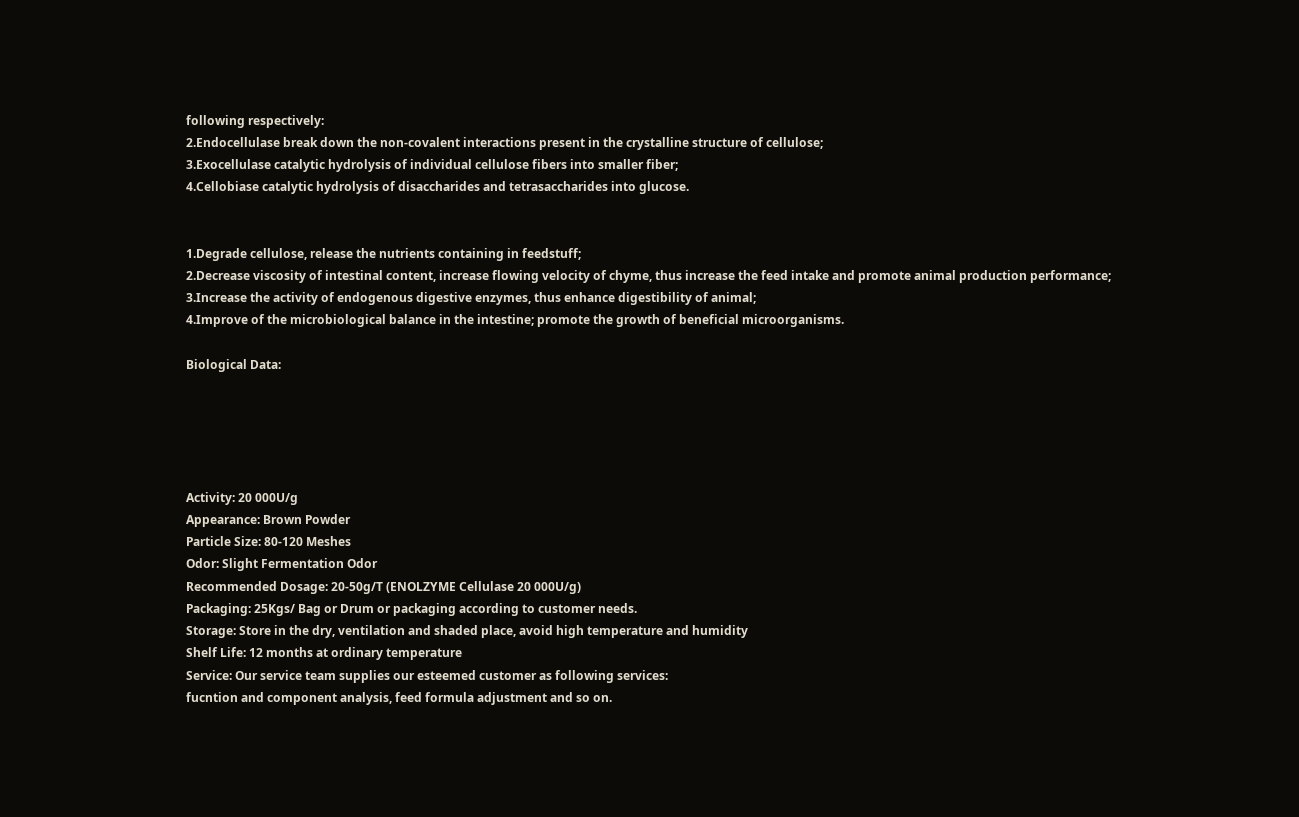following respectively:
2.Endocellulase break down the non-covalent interactions present in the crystalline structure of cellulose;
3.Exocellulase catalytic hydrolysis of individual cellulose fibers into smaller fiber;
4.Cellobiase catalytic hydrolysis of disaccharides and tetrasaccharides into glucose.


1.Degrade cellulose, release the nutrients containing in feedstuff;
2.Decrease viscosity of intestinal content, increase flowing velocity of chyme, thus increase the feed intake and promote animal production performance;
3.Increase the activity of endogenous digestive enzymes, thus enhance digestibility of animal;
4.Improve of the microbiological balance in the intestine; promote the growth of beneficial microorganisms.

Biological Data:





Activity: 20 000U/g
Appearance: Brown Powder
Particle Size: 80-120 Meshes
Odor: Slight Fermentation Odor
Recommended Dosage: 20-50g/T (ENOLZYME Cellulase 20 000U/g)
Packaging: 25Kgs/ Bag or Drum or packaging according to customer needs.
Storage: Store in the dry, ventilation and shaded place, avoid high temperature and humidity
Shelf Life: 12 months at ordinary temperature
Service: Our service team supplies our esteemed customer as following services:
fucntion and component analysis, feed formula adjustment and so on.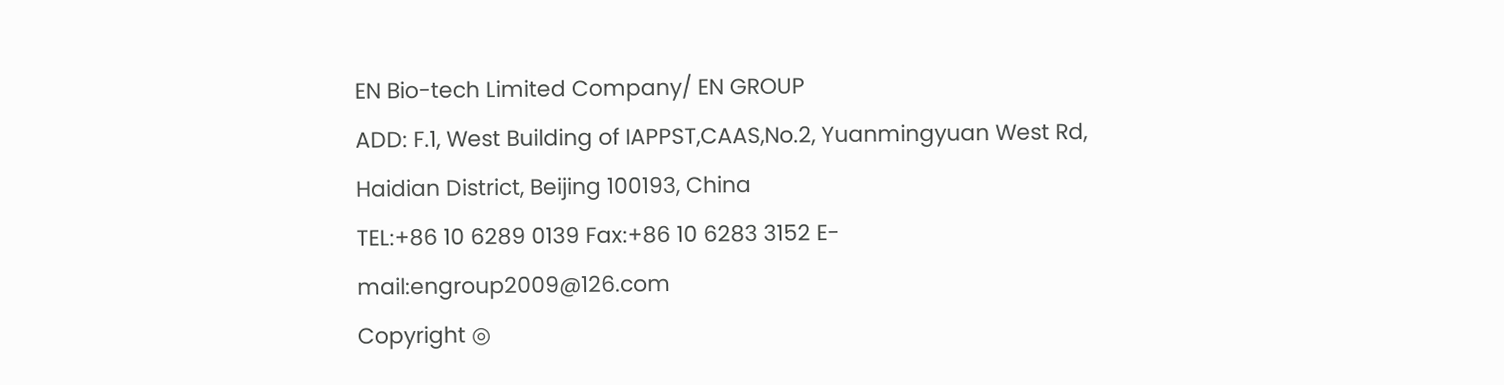EN Bio-tech Limited Company/ EN GROUP
ADD: F.1, West Building of IAPPST,CAAS,No.2, Yuanmingyuan West Rd, Haidian District, Beijing 100193, China
TEL:+86 10 6289 0139 Fax:+86 10 6283 3152 E-mail:engroup2009@126.com
Copyright ◎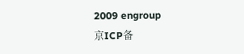2009 engroup
京ICP备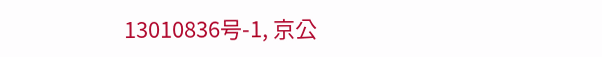13010836号-1, 京公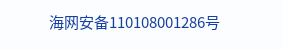海网安备110108001286号